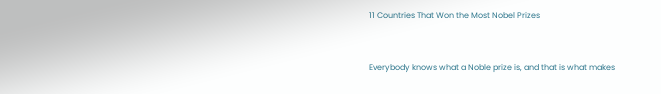11 Countries That Won the Most Nobel Prizes


Everybody knows what a Noble prize is, and that is what makes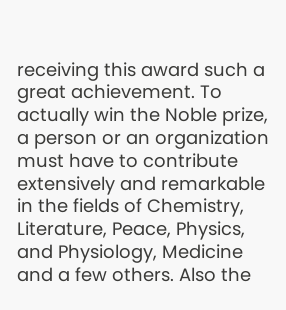receiving this award such a great achievement. To actually win the Noble prize, a person or an organization must have to contribute extensively and remarkable in the fields of Chemistry, Literature, Peace, Physics, and Physiology, Medicine and a few others. Also the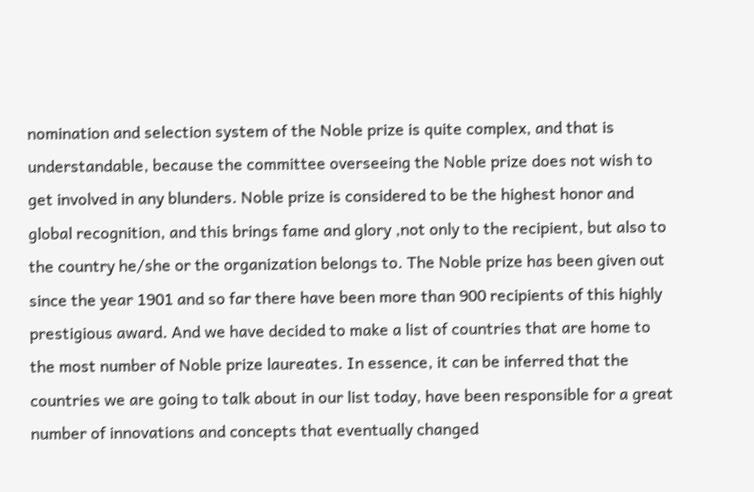nomination and selection system of the Noble prize is quite complex, and that is understandable, because the committee overseeing the Noble prize does not wish to get involved in any blunders. Noble prize is considered to be the highest honor and global recognition, and this brings fame and glory ,not only to the recipient, but also to the country he/she or the organization belongs to. The Noble prize has been given out since the year 1901 and so far there have been more than 900 recipients of this highly prestigious award. And we have decided to make a list of countries that are home to the most number of Noble prize laureates. In essence, it can be inferred that the countries we are going to talk about in our list today, have been responsible for a great number of innovations and concepts that eventually changed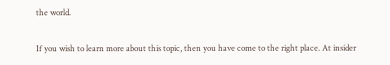the world.

If you wish to learn more about this topic, then you have come to the right place. At insider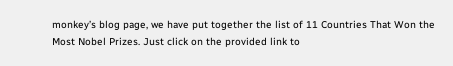monkey’s blog page, we have put together the list of 11 Countries That Won the Most Nobel Prizes. Just click on the provided link to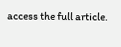access the full article.